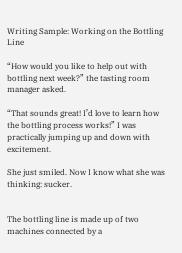Writing Sample: Working on the Bottling Line

“How would you like to help out with bottling next week?” the tasting room manager asked.

“That sounds great! I’d love to learn how the bottling process works!” I was practically jumping up and down with excitement.

She just smiled. Now I know what she was thinking: sucker.


The bottling line is made up of two machines connected by a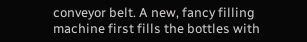conveyor belt. A new, fancy filling machine first fills the bottles with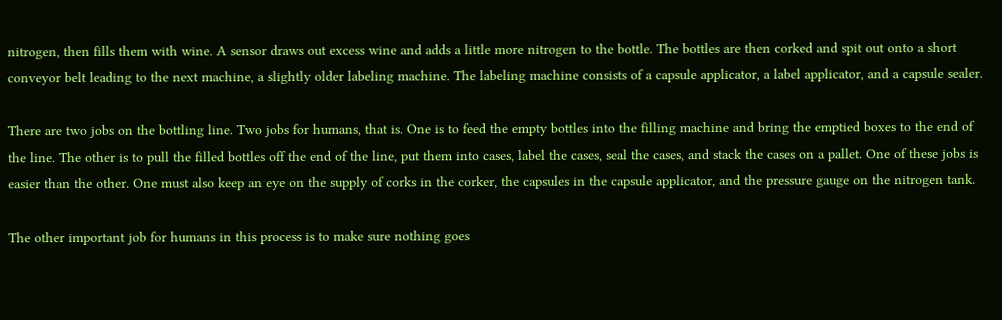nitrogen, then fills them with wine. A sensor draws out excess wine and adds a little more nitrogen to the bottle. The bottles are then corked and spit out onto a short conveyor belt leading to the next machine, a slightly older labeling machine. The labeling machine consists of a capsule applicator, a label applicator, and a capsule sealer.

There are two jobs on the bottling line. Two jobs for humans, that is. One is to feed the empty bottles into the filling machine and bring the emptied boxes to the end of the line. The other is to pull the filled bottles off the end of the line, put them into cases, label the cases, seal the cases, and stack the cases on a pallet. One of these jobs is easier than the other. One must also keep an eye on the supply of corks in the corker, the capsules in the capsule applicator, and the pressure gauge on the nitrogen tank.

The other important job for humans in this process is to make sure nothing goes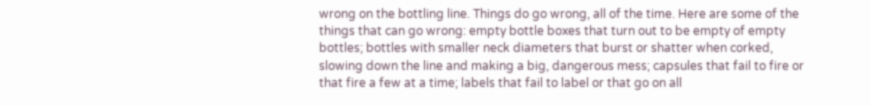wrong on the bottling line. Things do go wrong, all of the time. Here are some of the things that can go wrong: empty bottle boxes that turn out to be empty of empty bottles; bottles with smaller neck diameters that burst or shatter when corked, slowing down the line and making a big, dangerous mess; capsules that fail to fire or that fire a few at a time; labels that fail to label or that go on all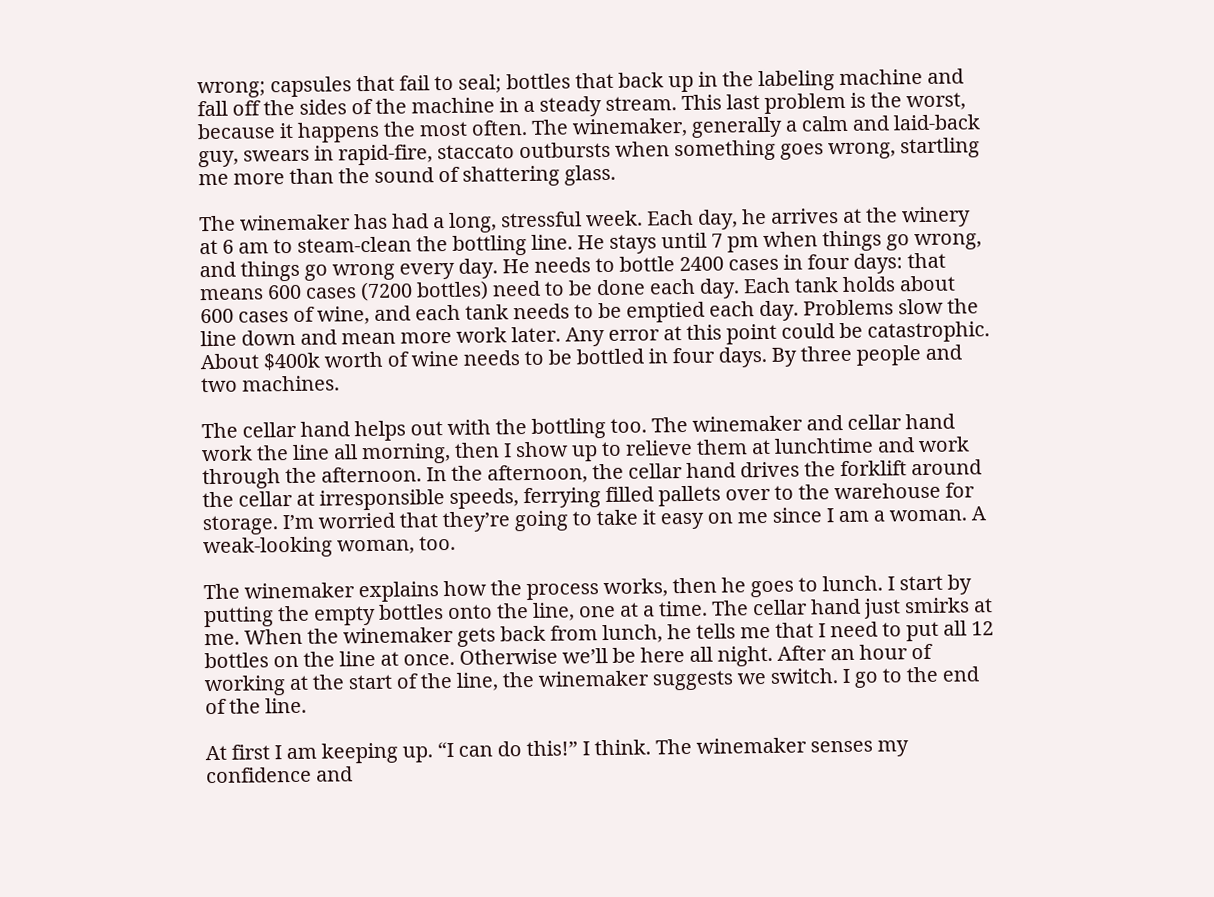wrong; capsules that fail to seal; bottles that back up in the labeling machine and fall off the sides of the machine in a steady stream. This last problem is the worst, because it happens the most often. The winemaker, generally a calm and laid-back guy, swears in rapid-fire, staccato outbursts when something goes wrong, startling me more than the sound of shattering glass.

The winemaker has had a long, stressful week. Each day, he arrives at the winery at 6 am to steam-clean the bottling line. He stays until 7 pm when things go wrong, and things go wrong every day. He needs to bottle 2400 cases in four days: that means 600 cases (7200 bottles) need to be done each day. Each tank holds about 600 cases of wine, and each tank needs to be emptied each day. Problems slow the line down and mean more work later. Any error at this point could be catastrophic. About $400k worth of wine needs to be bottled in four days. By three people and two machines.

The cellar hand helps out with the bottling too. The winemaker and cellar hand work the line all morning, then I show up to relieve them at lunchtime and work through the afternoon. In the afternoon, the cellar hand drives the forklift around the cellar at irresponsible speeds, ferrying filled pallets over to the warehouse for storage. I’m worried that they’re going to take it easy on me since I am a woman. A weak-looking woman, too.

The winemaker explains how the process works, then he goes to lunch. I start by putting the empty bottles onto the line, one at a time. The cellar hand just smirks at me. When the winemaker gets back from lunch, he tells me that I need to put all 12 bottles on the line at once. Otherwise we’ll be here all night. After an hour of working at the start of the line, the winemaker suggests we switch. I go to the end of the line.

At first I am keeping up. “I can do this!” I think. The winemaker senses my confidence and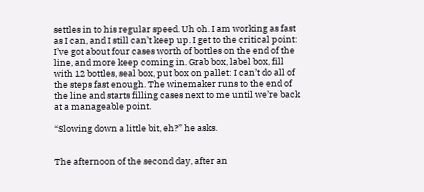settles in to his regular speed. Uh oh. I am working as fast as I can, and I still can’t keep up. I get to the critical point: I’ve got about four cases worth of bottles on the end of the line, and more keep coming in. Grab box, label box, fill with 12 bottles, seal box, put box on pallet: I can’t do all of the steps fast enough. The winemaker runs to the end of the line and starts filling cases next to me until we’re back at a manageable point.

“Slowing down a little bit, eh?” he asks.


The afternoon of the second day, after an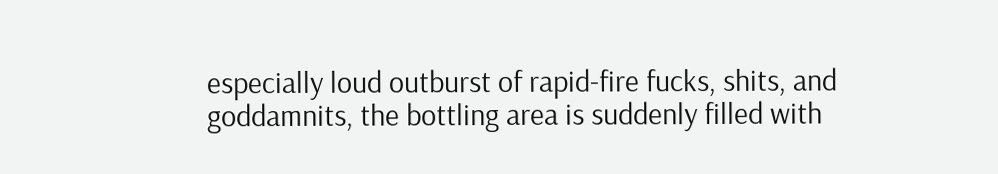especially loud outburst of rapid-fire fucks, shits, and goddamnits, the bottling area is suddenly filled with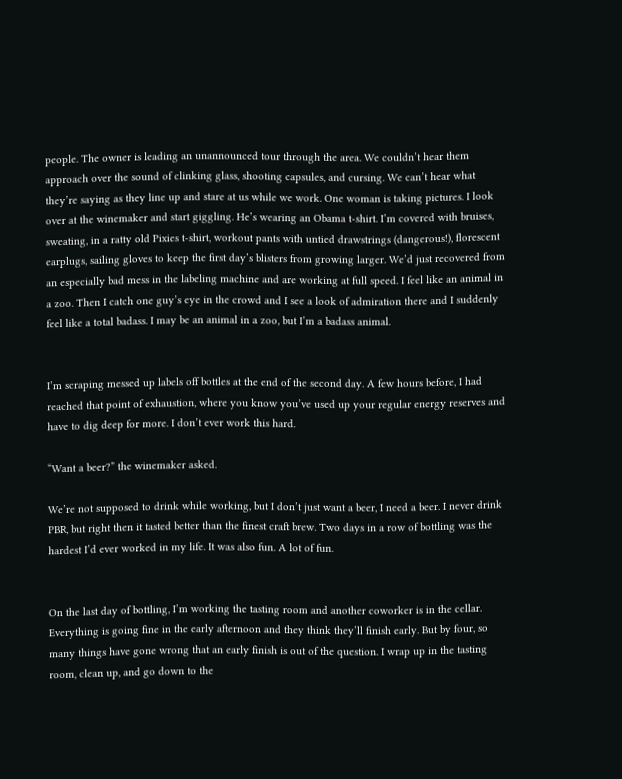people. The owner is leading an unannounced tour through the area. We couldn’t hear them approach over the sound of clinking glass, shooting capsules, and cursing. We can’t hear what they’re saying as they line up and stare at us while we work. One woman is taking pictures. I look over at the winemaker and start giggling. He’s wearing an Obama t-shirt. I’m covered with bruises, sweating, in a ratty old Pixies t-shirt, workout pants with untied drawstrings (dangerous!), florescent earplugs, sailing gloves to keep the first day’s blisters from growing larger. We’d just recovered from an especially bad mess in the labeling machine and are working at full speed. I feel like an animal in a zoo. Then I catch one guy’s eye in the crowd and I see a look of admiration there and I suddenly feel like a total badass. I may be an animal in a zoo, but I’m a badass animal.


I’m scraping messed up labels off bottles at the end of the second day. A few hours before, I had reached that point of exhaustion, where you know you’ve used up your regular energy reserves and have to dig deep for more. I don’t ever work this hard.

“Want a beer?” the winemaker asked.

We’re not supposed to drink while working, but I don’t just want a beer, I need a beer. I never drink PBR, but right then it tasted better than the finest craft brew. Two days in a row of bottling was the hardest I’d ever worked in my life. It was also fun. A lot of fun.


On the last day of bottling, I’m working the tasting room and another coworker is in the cellar. Everything is going fine in the early afternoon and they think they’ll finish early. But by four, so many things have gone wrong that an early finish is out of the question. I wrap up in the tasting room, clean up, and go down to the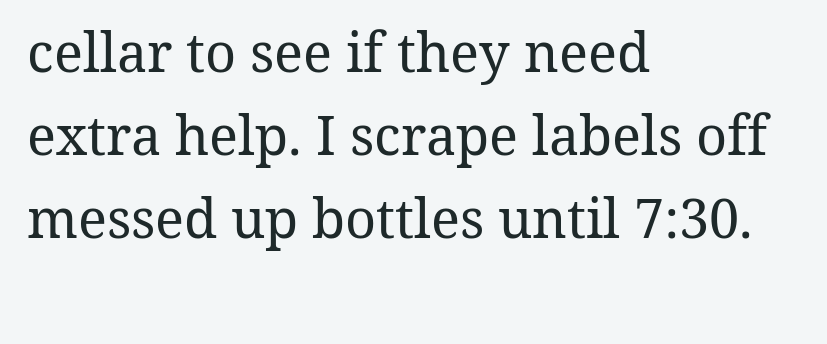cellar to see if they need extra help. I scrape labels off messed up bottles until 7:30.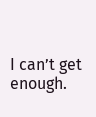I can’t get enough.